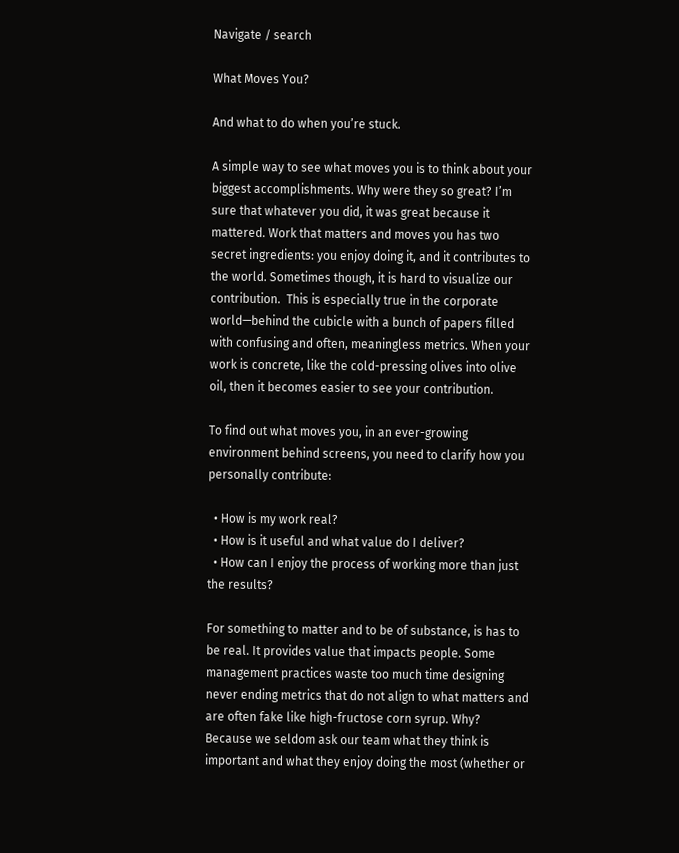Navigate / search

What Moves You?

And what to do when you’re stuck.

A simple way to see what moves you is to think about your biggest accomplishments. Why were they so great? I’m sure that whatever you did, it was great because it mattered. Work that matters and moves you has two secret ingredients: you enjoy doing it, and it contributes to the world. Sometimes though, it is hard to visualize our contribution.  This is especially true in the corporate world—behind the cubicle with a bunch of papers filled with confusing and often, meaningless metrics. When your work is concrete, like the cold-pressing olives into olive oil, then it becomes easier to see your contribution.

To find out what moves you, in an ever-growing environment behind screens, you need to clarify how you personally contribute:

  • How is my work real?
  • How is it useful and what value do I deliver?
  • How can I enjoy the process of working more than just the results?

For something to matter and to be of substance, is has to be real. It provides value that impacts people. Some management practices waste too much time designing never ending metrics that do not align to what matters and are often fake like high-fructose corn syrup. Why? Because we seldom ask our team what they think is important and what they enjoy doing the most (whether or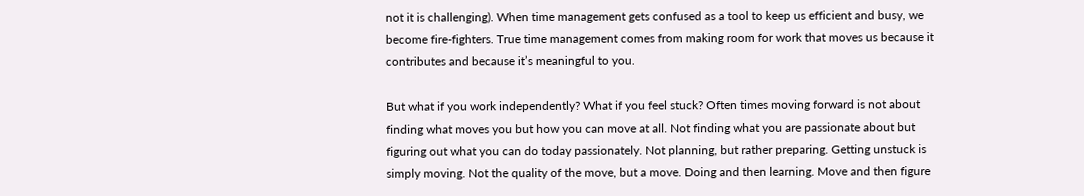not it is challenging). When time management gets confused as a tool to keep us efficient and busy, we become fire-fighters. True time management comes from making room for work that moves us because it contributes and because it’s meaningful to you.

But what if you work independently? What if you feel stuck? Often times moving forward is not about finding what moves you but how you can move at all. Not finding what you are passionate about but figuring out what you can do today passionately. Not planning, but rather preparing. Getting unstuck is simply moving. Not the quality of the move, but a move. Doing and then learning. Move and then figure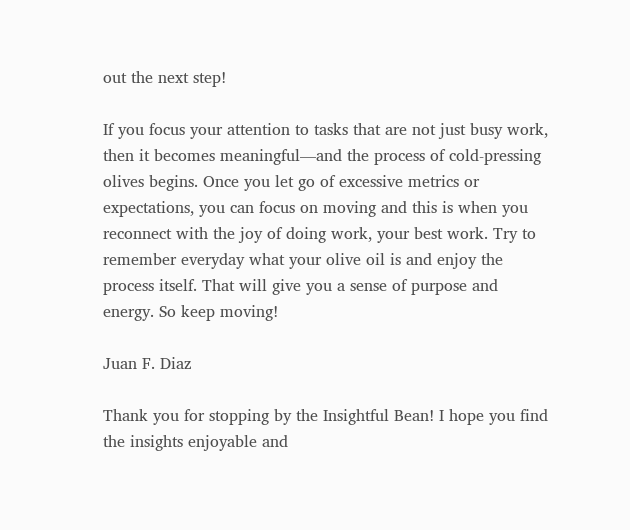out the next step!

If you focus your attention to tasks that are not just busy work, then it becomes meaningful—and the process of cold-pressing olives begins. Once you let go of excessive metrics or expectations, you can focus on moving and this is when you reconnect with the joy of doing work, your best work. Try to remember everyday what your olive oil is and enjoy the process itself. That will give you a sense of purpose and energy. So keep moving!

Juan F. Diaz

Thank you for stopping by the Insightful Bean! I hope you find the insights enjoyable and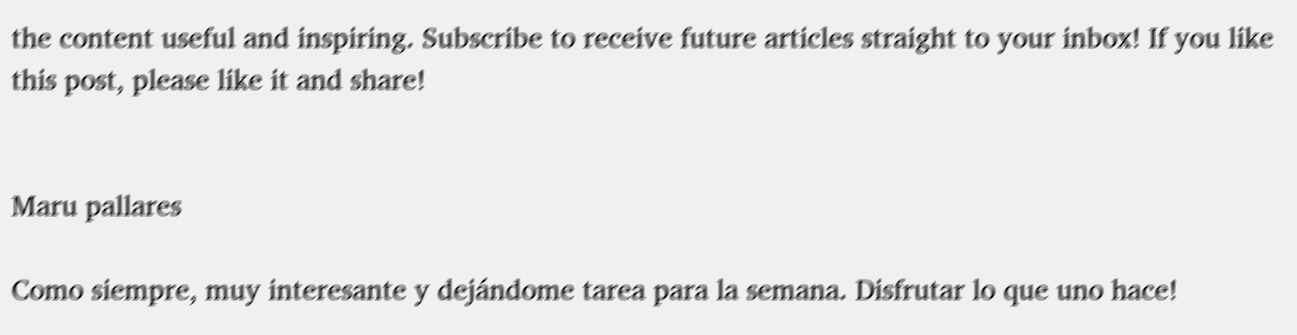the content useful and inspiring. Subscribe to receive future articles straight to your inbox! If you like this post, please like it and share!


Maru pallares

Como siempre, muy interesante y dejándome tarea para la semana. Disfrutar lo que uno hace!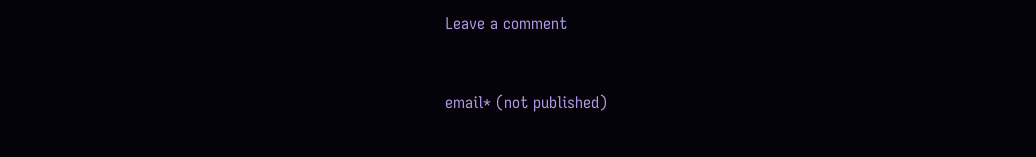Leave a comment


email* (not published)